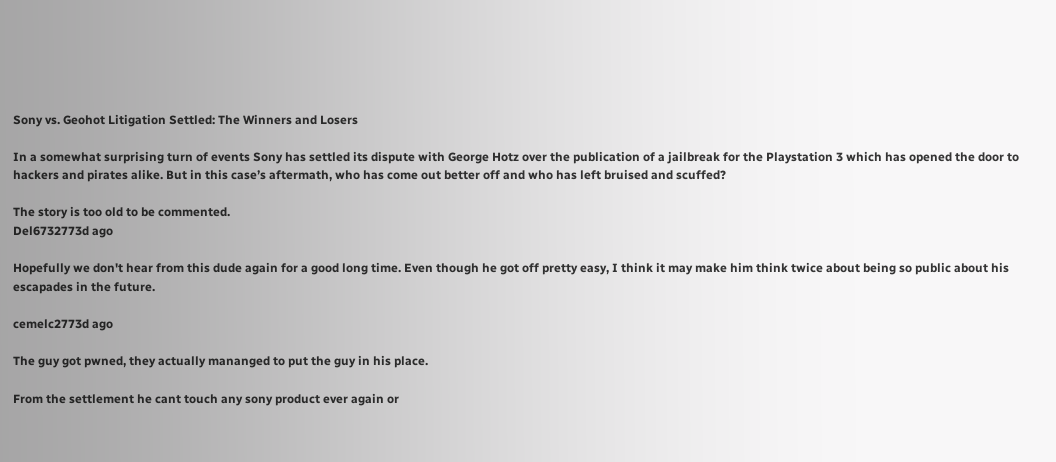Sony vs. Geohot Litigation Settled: The Winners and Losers

In a somewhat surprising turn of events Sony has settled its dispute with George Hotz over the publication of a jailbreak for the Playstation 3 which has opened the door to hackers and pirates alike. But in this case’s aftermath, who has come out better off and who has left bruised and scuffed?

The story is too old to be commented.
Del6732773d ago

Hopefully we don't hear from this dude again for a good long time. Even though he got off pretty easy, I think it may make him think twice about being so public about his escapades in the future.

cemelc2773d ago

The guy got pwned, they actually mananged to put the guy in his place.

From the settlement he cant touch any sony product ever again or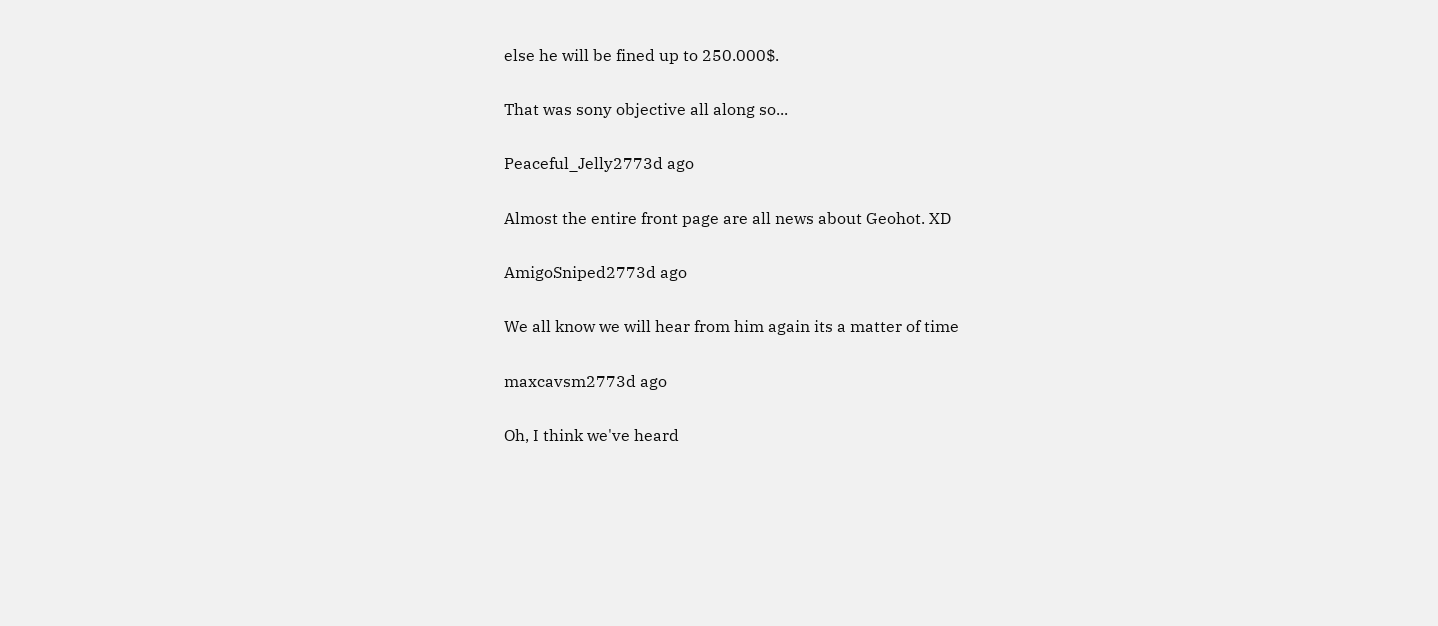else he will be fined up to 250.000$.

That was sony objective all along so...

Peaceful_Jelly2773d ago

Almost the entire front page are all news about Geohot. XD

AmigoSniped2773d ago

We all know we will hear from him again its a matter of time

maxcavsm2773d ago

Oh, I think we've heard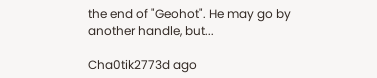the end of "Geohot". He may go by another handle, but...

Cha0tik2773d ago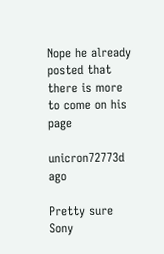Nope he already posted that there is more to come on his page

unicron72773d ago

Pretty sure Sony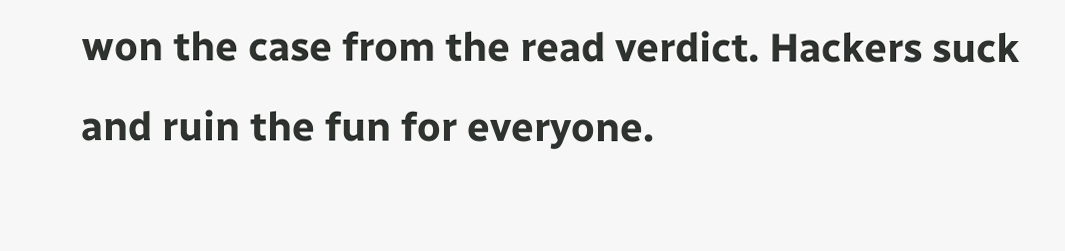won the case from the read verdict. Hackers suck and ruin the fun for everyone.